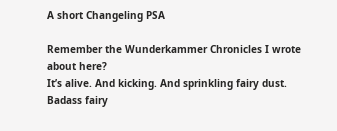A short Changeling PSA

Remember the Wunderkammer Chronicles I wrote about here?
It’s alive. And kicking. And sprinkling fairy dust. Badass fairy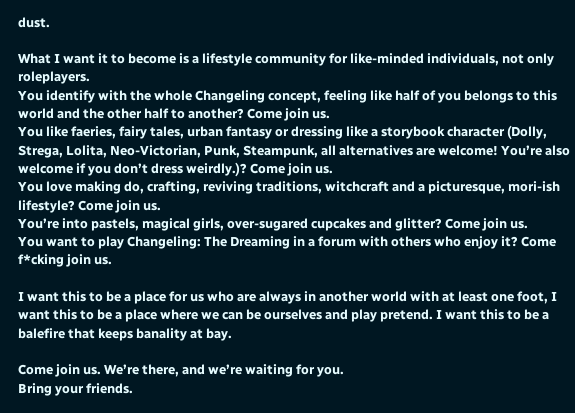dust.

What I want it to become is a lifestyle community for like-minded individuals, not only roleplayers.
You identify with the whole Changeling concept, feeling like half of you belongs to this world and the other half to another? Come join us.
You like faeries, fairy tales, urban fantasy or dressing like a storybook character (Dolly, Strega, Lolita, Neo-Victorian, Punk, Steampunk, all alternatives are welcome! You’re also welcome if you don’t dress weirdly.)? Come join us.
You love making do, crafting, reviving traditions, witchcraft and a picturesque, mori-ish lifestyle? Come join us.
You’re into pastels, magical girls, over-sugared cupcakes and glitter? Come join us.
You want to play Changeling: The Dreaming in a forum with others who enjoy it? Come f*cking join us.

I want this to be a place for us who are always in another world with at least one foot, I want this to be a place where we can be ourselves and play pretend. I want this to be a balefire that keeps banality at bay.

Come join us. We’re there, and we’re waiting for you.
Bring your friends.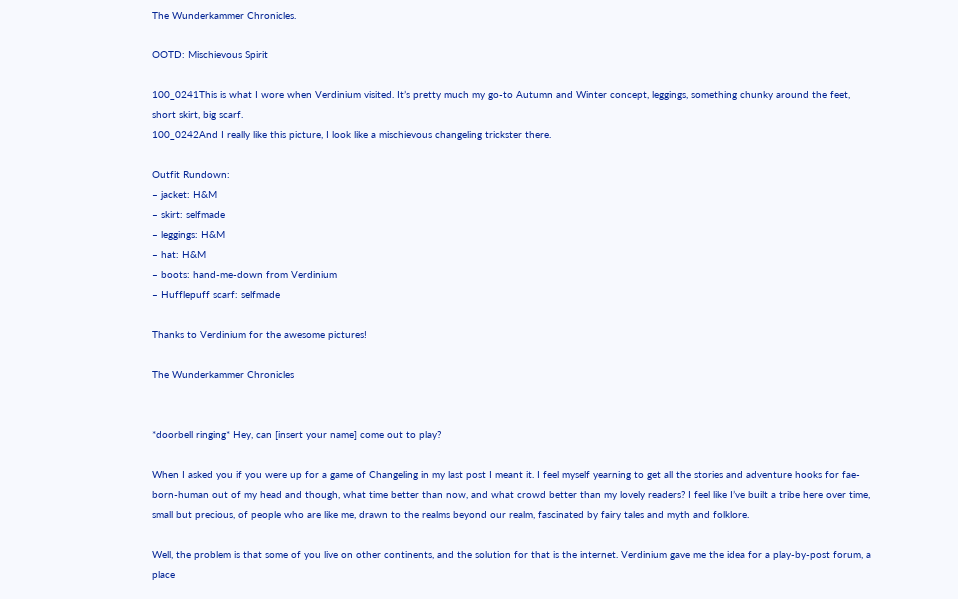The Wunderkammer Chronicles.

OOTD: Mischievous Spirit

100_0241This is what I wore when Verdinium visited. It’s pretty much my go-to Autumn and Winter concept, leggings, something chunky around the feet, short skirt, big scarf.
100_0242And I really like this picture, I look like a mischievous changeling trickster there.

Outfit Rundown:
– jacket: H&M
– skirt: selfmade
– leggings: H&M
– hat: H&M
– boots: hand-me-down from Verdinium
– Hufflepuff scarf: selfmade

Thanks to Verdinium for the awesome pictures!

The Wunderkammer Chronicles


*doorbell ringing* Hey, can [insert your name] come out to play?

When I asked you if you were up for a game of Changeling in my last post I meant it. I feel myself yearning to get all the stories and adventure hooks for fae-born-human out of my head and though, what time better than now, and what crowd better than my lovely readers? I feel like I’ve built a tribe here over time, small but precious, of people who are like me, drawn to the realms beyond our realm, fascinated by fairy tales and myth and folklore.

Well, the problem is that some of you live on other continents, and the solution for that is the internet. Verdinium gave me the idea for a play-by-post forum, a place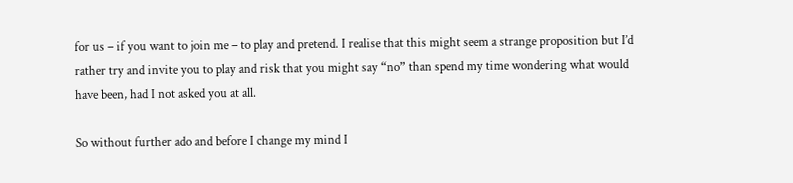for us – if you want to join me – to play and pretend. I realise that this might seem a strange proposition but I’d rather try and invite you to play and risk that you might say “no” than spend my time wondering what would have been, had I not asked you at all.

So without further ado and before I change my mind I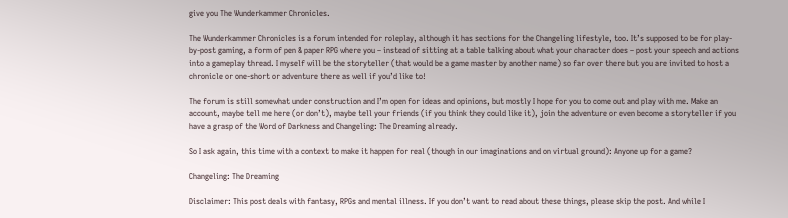give you The Wunderkammer Chronicles.

The Wunderkammer Chronicles is a forum intended for roleplay, although it has sections for the Changeling lifestyle, too. It’s supposed to be for play-by-post gaming, a form of pen & paper RPG where you – instead of sitting at a table talking about what your character does – post your speech and actions into a gameplay thread. I myself will be the storyteller (that would be a game master by another name) so far over there but you are invited to host a chronicle or one-short or adventure there as well if you’d like to!

The forum is still somewhat under construction and I’m open for ideas and opinions, but mostly I hope for you to come out and play with me. Make an account, maybe tell me here (or don’t), maybe tell your friends (if you think they could like it), join the adventure or even become a storyteller if you have a grasp of the Word of Darkness and Changeling: The Dreaming already.

So I ask again, this time with a context to make it happen for real (though in our imaginations and on virtual ground): Anyone up for a game?

Changeling: The Dreaming

Disclaimer: This post deals with fantasy, RPGs and mental illness. If you don’t want to read about these things, please skip the post. And while I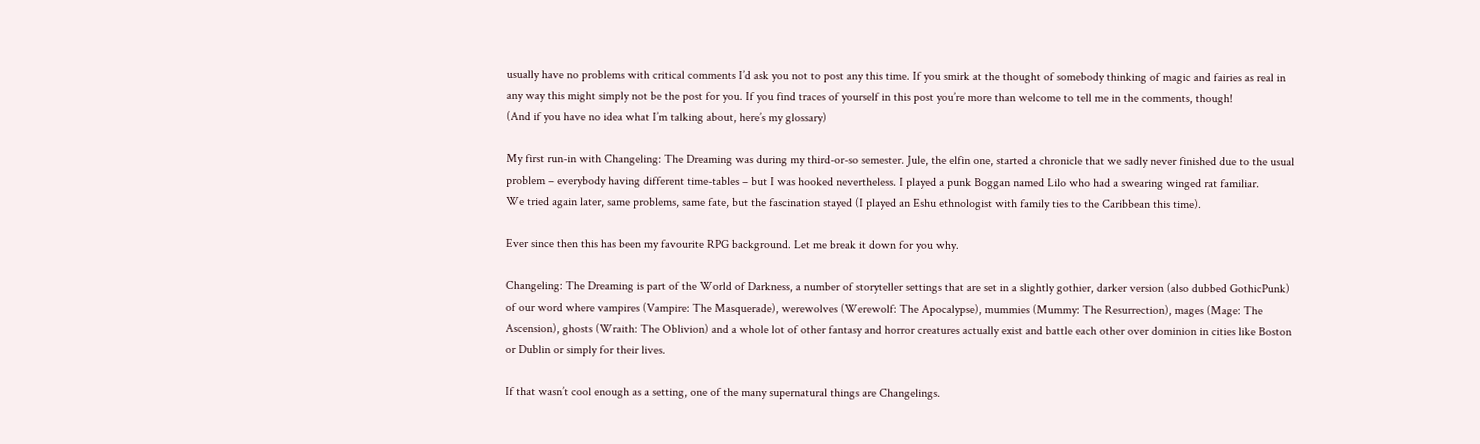usually have no problems with critical comments I’d ask you not to post any this time. If you smirk at the thought of somebody thinking of magic and fairies as real in any way this might simply not be the post for you. If you find traces of yourself in this post you’re more than welcome to tell me in the comments, though!
(And if you have no idea what I’m talking about, here’s my glossary)

My first run-in with Changeling: The Dreaming was during my third-or-so semester. Jule, the elfin one, started a chronicle that we sadly never finished due to the usual problem – everybody having different time-tables – but I was hooked nevertheless. I played a punk Boggan named Lilo who had a swearing winged rat familiar.
We tried again later, same problems, same fate, but the fascination stayed (I played an Eshu ethnologist with family ties to the Caribbean this time).

Ever since then this has been my favourite RPG background. Let me break it down for you why.

Changeling: The Dreaming is part of the World of Darkness, a number of storyteller settings that are set in a slightly gothier, darker version (also dubbed GothicPunk) of our word where vampires (Vampire: The Masquerade), werewolves (Werewolf: The Apocalypse), mummies (Mummy: The Resurrection), mages (Mage: The Ascension), ghosts (Wraith: The Oblivion) and a whole lot of other fantasy and horror creatures actually exist and battle each other over dominion in cities like Boston or Dublin or simply for their lives.

If that wasn’t cool enough as a setting, one of the many supernatural things are Changelings.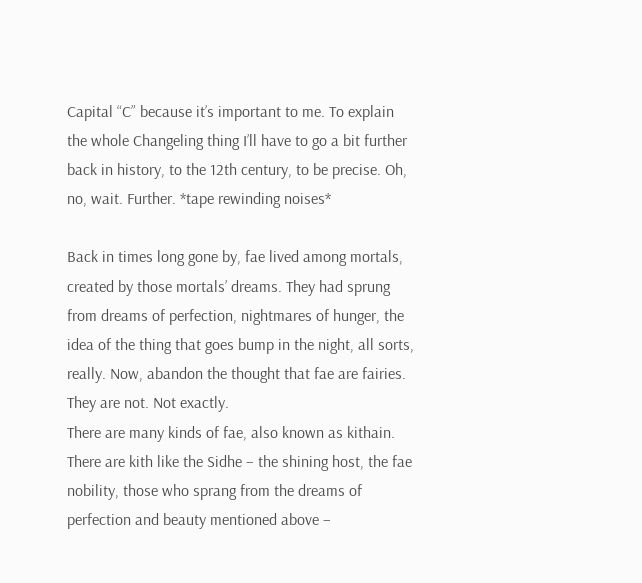Capital “C” because it’s important to me. To explain the whole Changeling thing I’ll have to go a bit further back in history, to the 12th century, to be precise. Oh, no, wait. Further. *tape rewinding noises*

Back in times long gone by, fae lived among mortals, created by those mortals’ dreams. They had sprung from dreams of perfection, nightmares of hunger, the idea of the thing that goes bump in the night, all sorts, really. Now, abandon the thought that fae are fairies. They are not. Not exactly.
There are many kinds of fae, also known as kithain. There are kith like the Sidhe – the shining host, the fae nobility, those who sprang from the dreams of perfection and beauty mentioned above –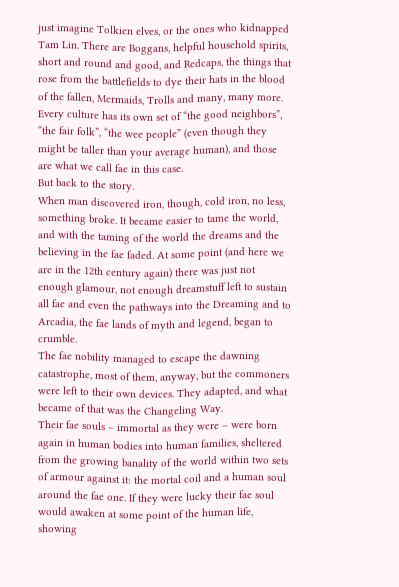just imagine Tolkien elves, or the ones who kidnapped Tam Lin. There are Boggans, helpful household spirits, short and round and good, and Redcaps, the things that rose from the battlefields to dye their hats in the blood of the fallen, Mermaids, Trolls and many, many more. Every culture has its own set of “the good neighbors”, “the fair folk”, “the wee people” (even though they might be taller than your average human), and those are what we call fae in this case.
But back to the story.
When man discovered iron, though, cold iron, no less, something broke. It became easier to tame the world, and with the taming of the world the dreams and the believing in the fae faded. At some point (and here we are in the 12th century again) there was just not enough glamour, not enough dreamstuff left to sustain all fae and even the pathways into the Dreaming and to Arcadia, the fae lands of myth and legend, began to crumble.
The fae nobility managed to escape the dawning catastrophe, most of them, anyway, but the commoners were left to their own devices. They adapted, and what became of that was the Changeling Way.
Their fae souls – immortal as they were – were born again in human bodies into human families, sheltered from the growing banality of the world within two sets of armour against it: the mortal coil and a human soul around the fae one. If they were lucky their fae soul would awaken at some point of the human life, showing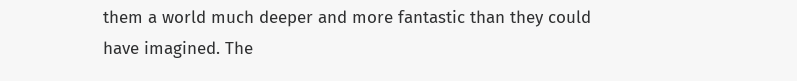them a world much deeper and more fantastic than they could have imagined. The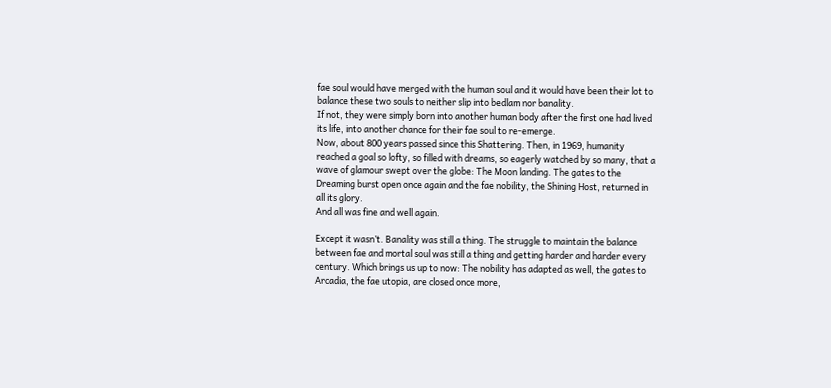fae soul would have merged with the human soul and it would have been their lot to balance these two souls to neither slip into bedlam nor banality.
If not, they were simply born into another human body after the first one had lived its life, into another chance for their fae soul to re-emerge.
Now, about 800 years passed since this Shattering. Then, in 1969, humanity reached a goal so lofty, so filled with dreams, so eagerly watched by so many, that a wave of glamour swept over the globe: The Moon landing. The gates to the Dreaming burst open once again and the fae nobility, the Shining Host, returned in all its glory.
And all was fine and well again.

Except it wasn’t. Banality was still a thing. The struggle to maintain the balance between fae and mortal soul was still a thing and getting harder and harder every century. Which brings us up to now: The nobility has adapted as well, the gates to Arcadia, the fae utopia, are closed once more,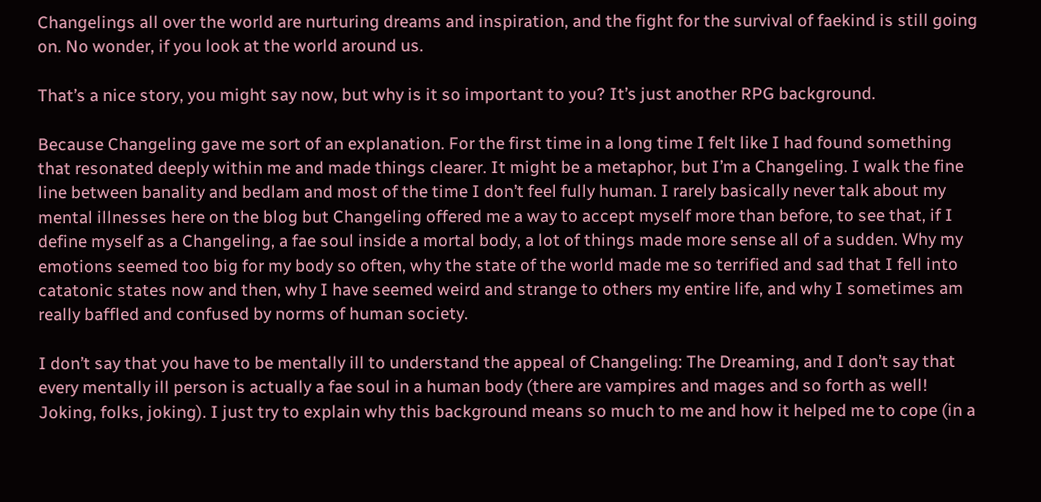Changelings all over the world are nurturing dreams and inspiration, and the fight for the survival of faekind is still going on. No wonder, if you look at the world around us.

That’s a nice story, you might say now, but why is it so important to you? It’s just another RPG background.

Because Changeling gave me sort of an explanation. For the first time in a long time I felt like I had found something that resonated deeply within me and made things clearer. It might be a metaphor, but I’m a Changeling. I walk the fine line between banality and bedlam and most of the time I don’t feel fully human. I rarely basically never talk about my mental illnesses here on the blog but Changeling offered me a way to accept myself more than before, to see that, if I define myself as a Changeling, a fae soul inside a mortal body, a lot of things made more sense all of a sudden. Why my emotions seemed too big for my body so often, why the state of the world made me so terrified and sad that I fell into catatonic states now and then, why I have seemed weird and strange to others my entire life, and why I sometimes am really baffled and confused by norms of human society.

I don’t say that you have to be mentally ill to understand the appeal of Changeling: The Dreaming, and I don’t say that every mentally ill person is actually a fae soul in a human body (there are vampires and mages and so forth as well! Joking, folks, joking). I just try to explain why this background means so much to me and how it helped me to cope (in a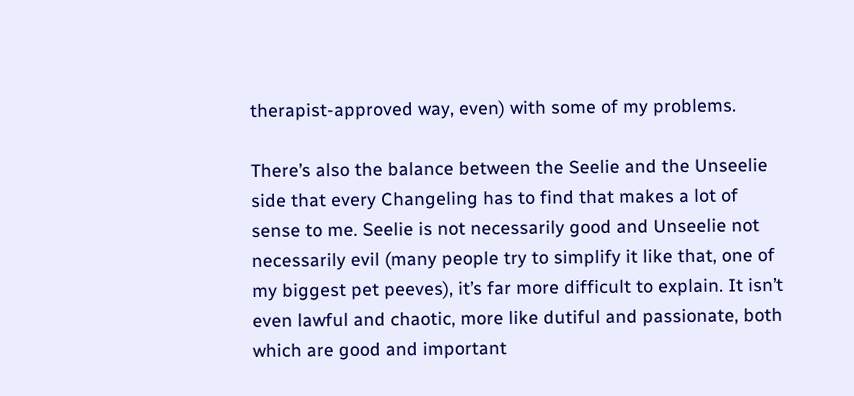therapist-approved way, even) with some of my problems.

There’s also the balance between the Seelie and the Unseelie side that every Changeling has to find that makes a lot of sense to me. Seelie is not necessarily good and Unseelie not necessarily evil (many people try to simplify it like that, one of my biggest pet peeves), it’s far more difficult to explain. It isn’t even lawful and chaotic, more like dutiful and passionate, both which are good and important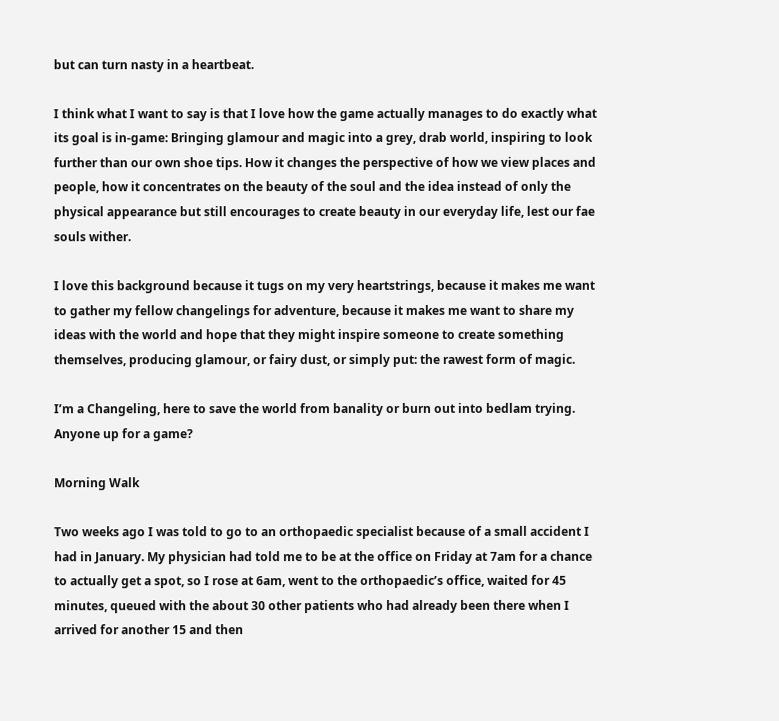but can turn nasty in a heartbeat.

I think what I want to say is that I love how the game actually manages to do exactly what its goal is in-game: Bringing glamour and magic into a grey, drab world, inspiring to look further than our own shoe tips. How it changes the perspective of how we view places and people, how it concentrates on the beauty of the soul and the idea instead of only the physical appearance but still encourages to create beauty in our everyday life, lest our fae souls wither.

I love this background because it tugs on my very heartstrings, because it makes me want to gather my fellow changelings for adventure, because it makes me want to share my ideas with the world and hope that they might inspire someone to create something themselves, producing glamour, or fairy dust, or simply put: the rawest form of magic.

I’m a Changeling, here to save the world from banality or burn out into bedlam trying.
Anyone up for a game?

Morning Walk

Two weeks ago I was told to go to an orthopaedic specialist because of a small accident I had in January. My physician had told me to be at the office on Friday at 7am for a chance to actually get a spot, so I rose at 6am, went to the orthopaedic’s office, waited for 45 minutes, queued with the about 30 other patients who had already been there when I arrived for another 15 and then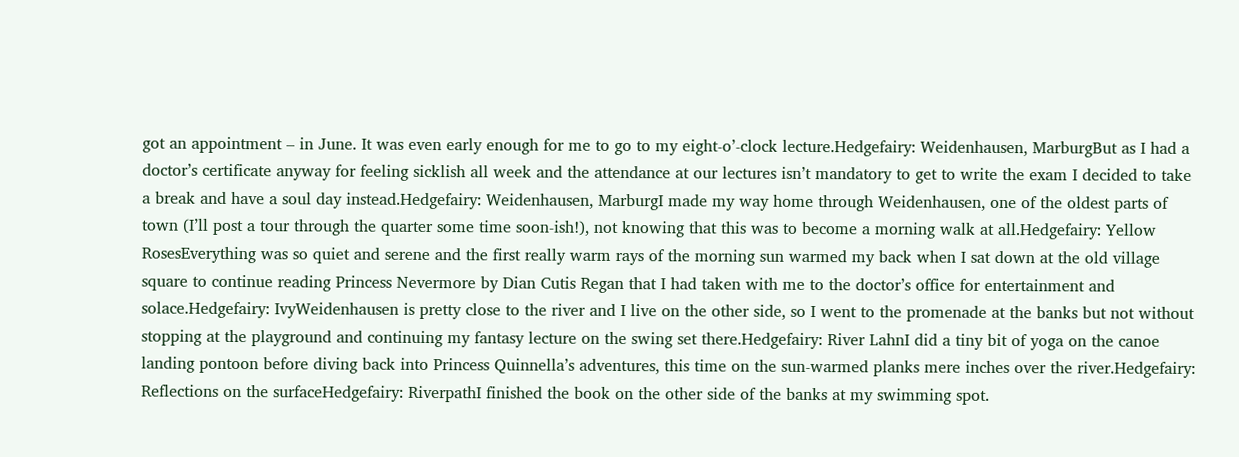got an appointment – in June. It was even early enough for me to go to my eight-o’-clock lecture.Hedgefairy: Weidenhausen, MarburgBut as I had a doctor’s certificate anyway for feeling sicklish all week and the attendance at our lectures isn’t mandatory to get to write the exam I decided to take a break and have a soul day instead.Hedgefairy: Weidenhausen, MarburgI made my way home through Weidenhausen, one of the oldest parts of town (I’ll post a tour through the quarter some time soon-ish!), not knowing that this was to become a morning walk at all.Hedgefairy: Yellow RosesEverything was so quiet and serene and the first really warm rays of the morning sun warmed my back when I sat down at the old village square to continue reading Princess Nevermore by Dian Cutis Regan that I had taken with me to the doctor’s office for entertainment and solace.Hedgefairy: IvyWeidenhausen is pretty close to the river and I live on the other side, so I went to the promenade at the banks but not without stopping at the playground and continuing my fantasy lecture on the swing set there.Hedgefairy: River LahnI did a tiny bit of yoga on the canoe landing pontoon before diving back into Princess Quinnella’s adventures, this time on the sun-warmed planks mere inches over the river.Hedgefairy: Reflections on the surfaceHedgefairy: RiverpathI finished the book on the other side of the banks at my swimming spot.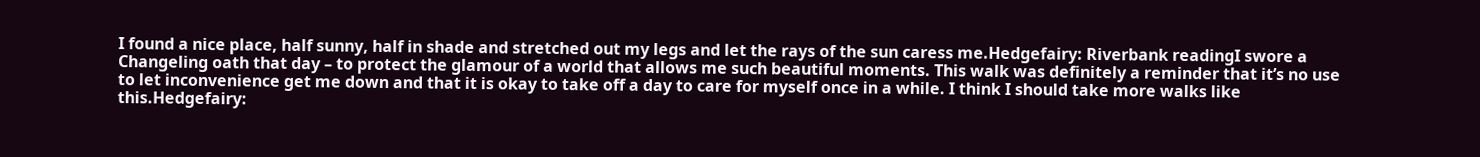I found a nice place, half sunny, half in shade and stretched out my legs and let the rays of the sun caress me.Hedgefairy: Riverbank readingI swore a Changeling oath that day – to protect the glamour of a world that allows me such beautiful moments. This walk was definitely a reminder that it’s no use to let inconvenience get me down and that it is okay to take off a day to care for myself once in a while. I think I should take more walks like this.Hedgefairy: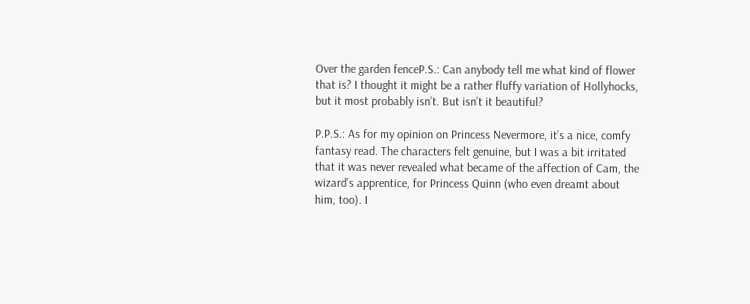Over the garden fenceP.S.: Can anybody tell me what kind of flower that is? I thought it might be a rather fluffy variation of Hollyhocks, but it most probably isn’t. But isn’t it beautiful?

P.P.S.: As for my opinion on Princess Nevermore, it’s a nice, comfy fantasy read. The characters felt genuine, but I was a bit irritated that it was never revealed what became of the affection of Cam, the wizard’s apprentice, for Princess Quinn (who even dreamt about him, too). I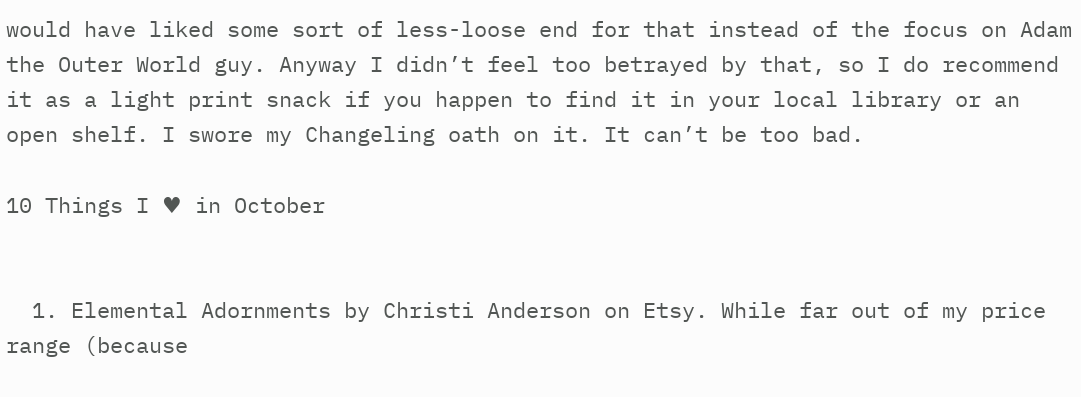would have liked some sort of less-loose end for that instead of the focus on Adam the Outer World guy. Anyway I didn’t feel too betrayed by that, so I do recommend it as a light print snack if you happen to find it in your local library or an open shelf. I swore my Changeling oath on it. It can’t be too bad.

10 Things I ♥ in October


  1. Elemental Adornments by Christi Anderson on Etsy. While far out of my price range (because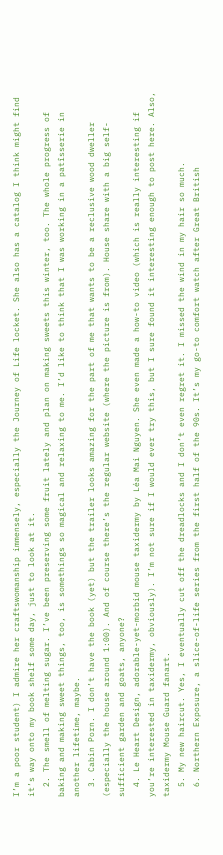I’m a poor student) I admire her craftswomanship immensely, especially the Journey of Life locket. She also has a catalog I think might find it’s way onto my book shelf some day, just to look at it.
  2. The smell of melting sugar. I’ve been preserving some fruit lately and plan on making sweets this winter, too. The whole progress of baking and making sweet things, too, is somethings so magical and relaxing to me. I’d like to think that I was working in a patîsserie in another lifetime, maybe.
  3. Cabin Porn. I don’t have the book (yet) but the trailer looks amazing for the part of me that wants to be a reclusive wood dweller (especially the house around 1:00). And of course there’s the regular website (where the picture is from). House share with a big self-sufficient garden and goats, anyone?
  4. Le Heart Design, adorable-yet-morbid mouse taxidermy by Léa Mai Nguyen. She even made a how-to video (which is really interesting if you’re interested in taxidermy, obviously). I’m not sure if I would ever try this, but I sure found it interesting enough to post here. Also, taxidermy Mouse Guard fanart.
  5. My new haircut. Yes, I eventually cut off the dreadlocks and I don’t even regret it. I missed the wind in my hair so much.
  6. Northern Exposure, a slice-of-life series from the first half of the 90s. It’s my go-to comfort watch after Great British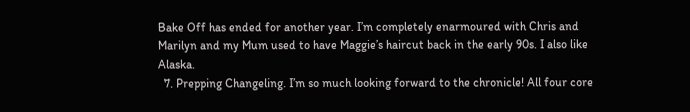Bake Off has ended for another year. I’m completely enarmoured with Chris and Marilyn and my Mum used to have Maggie’s haircut back in the early 90s. I also like Alaska.
  7. Prepping Changeling. I’m so much looking forward to the chronicle! All four core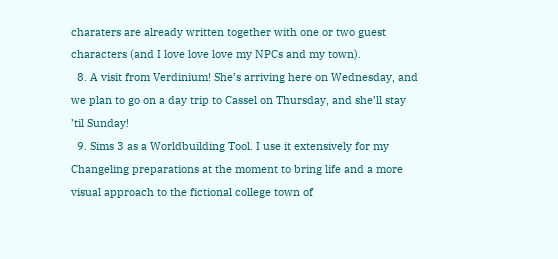charaters are already written together with one or two guest characters (and I love love love my NPCs and my town).
  8. A visit from Verdinium! She’s arriving here on Wednesday, and we plan to go on a day trip to Cassel on Thursday, and she’ll stay ’til Sunday!
  9. Sims 3 as a Worldbuilding Tool. I use it extensively for my Changeling preparations at the moment to bring life and a more visual approach to the fictional college town of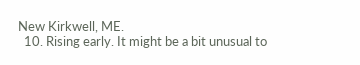New Kirkwell, ME.
  10. Rising early. It might be a bit unusual to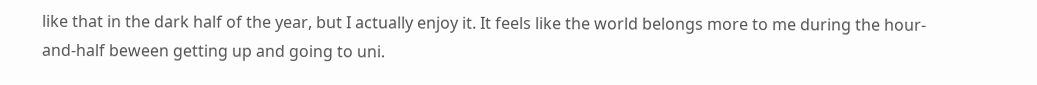like that in the dark half of the year, but I actually enjoy it. It feels like the world belongs more to me during the hour-and-half beween getting up and going to uni.